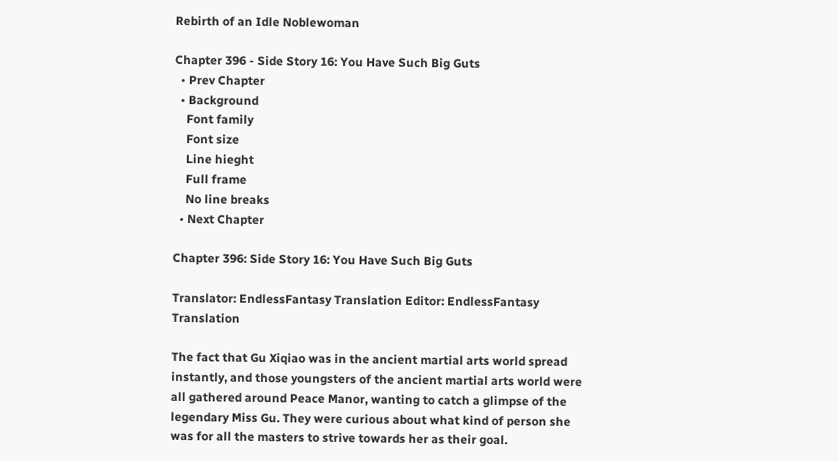Rebirth of an Idle Noblewoman

Chapter 396 - Side Story 16: You Have Such Big Guts
  • Prev Chapter
  • Background
    Font family
    Font size
    Line hieght
    Full frame
    No line breaks
  • Next Chapter

Chapter 396: Side Story 16: You Have Such Big Guts

Translator: EndlessFantasy Translation Editor: EndlessFantasy Translation

The fact that Gu Xiqiao was in the ancient martial arts world spread instantly, and those youngsters of the ancient martial arts world were all gathered around Peace Manor, wanting to catch a glimpse of the legendary Miss Gu. They were curious about what kind of person she was for all the masters to strive towards her as their goal.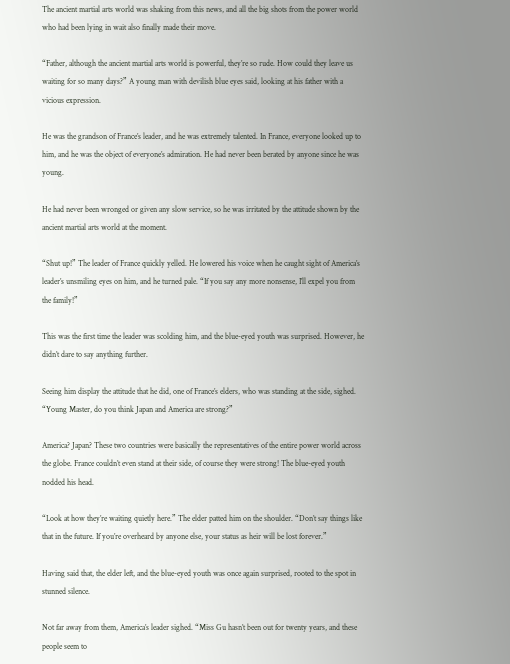The ancient martial arts world was shaking from this news, and all the big shots from the power world who had been lying in wait also finally made their move.

“Father, although the ancient martial arts world is powerful, they’re so rude. How could they leave us waiting for so many days?” A young man with devilish blue eyes said, looking at his father with a vicious expression.

He was the grandson of France’s leader, and he was extremely talented. In France, everyone looked up to him, and he was the object of everyone’s admiration. He had never been berated by anyone since he was young.

He had never been wronged or given any slow service, so he was irritated by the attitude shown by the ancient martial arts world at the moment.

“Shut up!” The leader of France quickly yelled. He lowered his voice when he caught sight of America’s leader’s unsmiling eyes on him, and he turned pale. “If you say any more nonsense, I’ll expel you from the family!”

This was the first time the leader was scolding him, and the blue-eyed youth was surprised. However, he didn’t dare to say anything further.

Seeing him display the attitude that he did, one of France’s elders, who was standing at the side, sighed. “Young Master, do you think Japan and America are strong?”

America? Japan? These two countries were basically the representatives of the entire power world across the globe. France couldn’t even stand at their side, of course they were strong! The blue-eyed youth nodded his head.

“Look at how they’re waiting quietly here.” The elder patted him on the shoulder. “Don’t say things like that in the future. If you’re overheard by anyone else, your status as heir will be lost forever.”

Having said that, the elder left, and the blue-eyed youth was once again surprised, rooted to the spot in stunned silence.

Not far away from them, America’s leader sighed. “Miss Gu hasn’t been out for twenty years, and these people seem to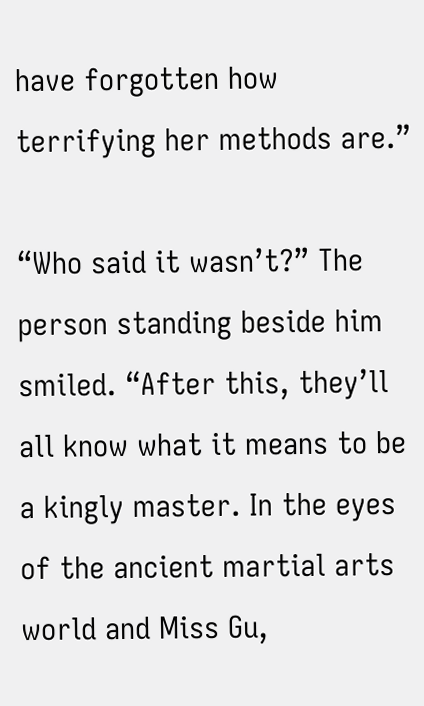have forgotten how terrifying her methods are.”

“Who said it wasn’t?” The person standing beside him smiled. “After this, they’ll all know what it means to be a kingly master. In the eyes of the ancient martial arts world and Miss Gu,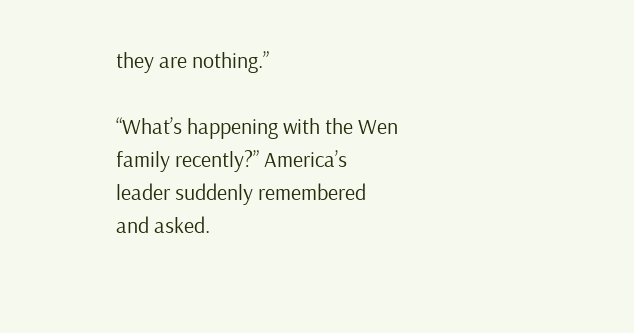they are nothing.”

“What’s happening with the Wen family recently?” America’s leader suddenly remembered and asked.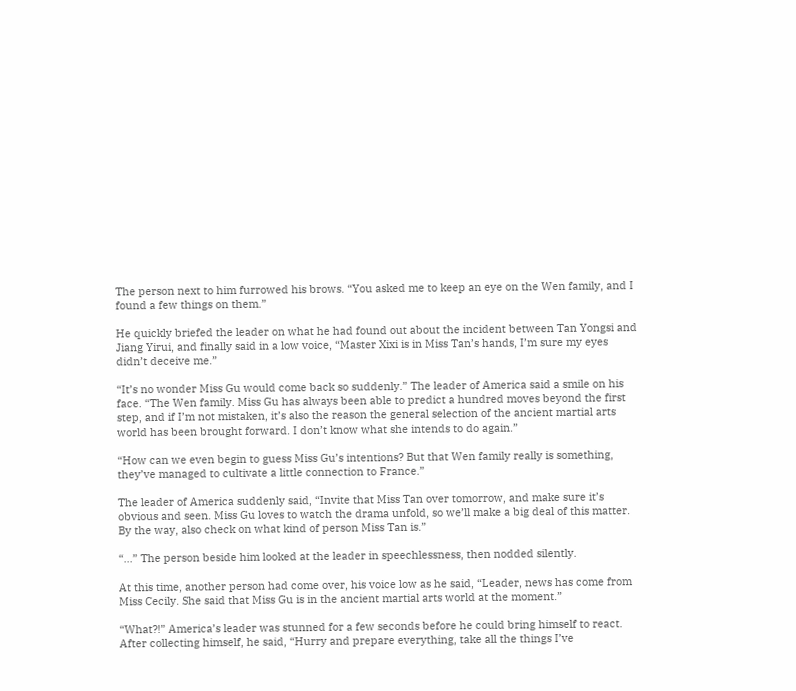The person next to him furrowed his brows. “You asked me to keep an eye on the Wen family, and I found a few things on them.”

He quickly briefed the leader on what he had found out about the incident between Tan Yongsi and Jiang Yirui, and finally said in a low voice, “Master Xixi is in Miss Tan’s hands, I’m sure my eyes didn’t deceive me.”

“It’s no wonder Miss Gu would come back so suddenly.” The leader of America said a smile on his face. “The Wen family. Miss Gu has always been able to predict a hundred moves beyond the first step, and if I’m not mistaken, it’s also the reason the general selection of the ancient martial arts world has been brought forward. I don’t know what she intends to do again.”

“How can we even begin to guess Miss Gu’s intentions? But that Wen family really is something, they’ve managed to cultivate a little connection to France.”

The leader of America suddenly said, “Invite that Miss Tan over tomorrow, and make sure it’s obvious and seen. Miss Gu loves to watch the drama unfold, so we’ll make a big deal of this matter. By the way, also check on what kind of person Miss Tan is.”

“...” The person beside him looked at the leader in speechlessness, then nodded silently.

At this time, another person had come over, his voice low as he said, “Leader, news has come from Miss Cecily. She said that Miss Gu is in the ancient martial arts world at the moment.”

“What?!” America’s leader was stunned for a few seconds before he could bring himself to react. After collecting himself, he said, “Hurry and prepare everything, take all the things I’ve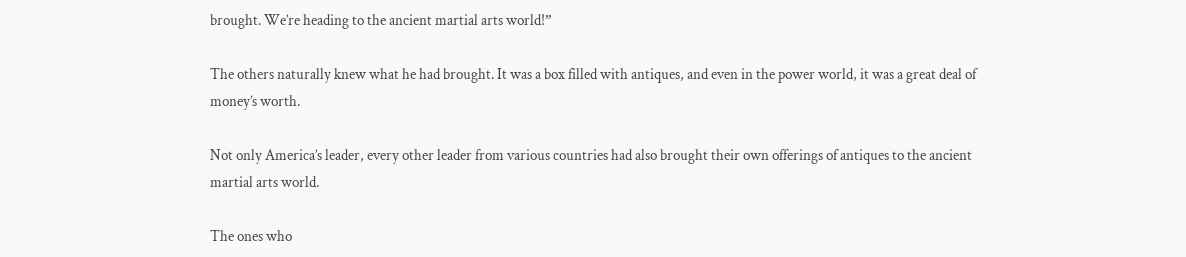brought. We’re heading to the ancient martial arts world!”

The others naturally knew what he had brought. It was a box filled with antiques, and even in the power world, it was a great deal of money’s worth.

Not only America’s leader, every other leader from various countries had also brought their own offerings of antiques to the ancient martial arts world.

The ones who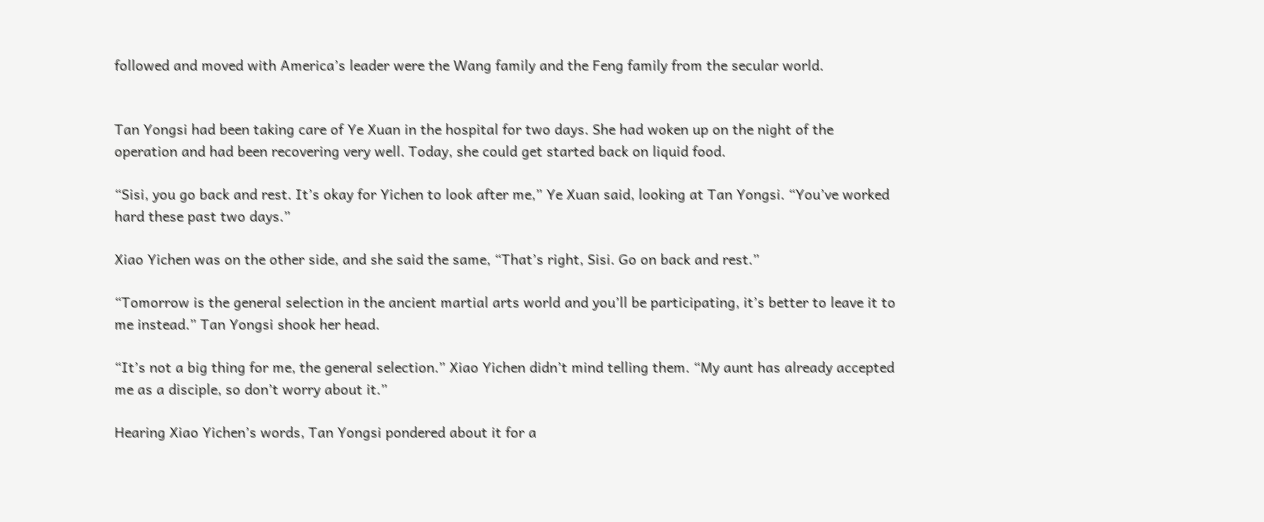followed and moved with America’s leader were the Wang family and the Feng family from the secular world.


Tan Yongsi had been taking care of Ye Xuan in the hospital for two days. She had woken up on the night of the operation and had been recovering very well. Today, she could get started back on liquid food.

“Sisi, you go back and rest. It’s okay for Yichen to look after me,” Ye Xuan said, looking at Tan Yongsi. “You’ve worked hard these past two days.”

Xiao Yichen was on the other side, and she said the same, “That’s right, Sisi. Go on back and rest.”

“Tomorrow is the general selection in the ancient martial arts world and you’ll be participating, it’s better to leave it to me instead.” Tan Yongsi shook her head.

“It’s not a big thing for me, the general selection.” Xiao Yichen didn’t mind telling them. “My aunt has already accepted me as a disciple, so don’t worry about it.”

Hearing Xiao Yichen’s words, Tan Yongsi pondered about it for a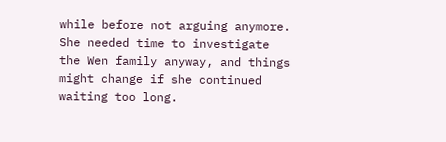while before not arguing anymore. She needed time to investigate the Wen family anyway, and things might change if she continued waiting too long.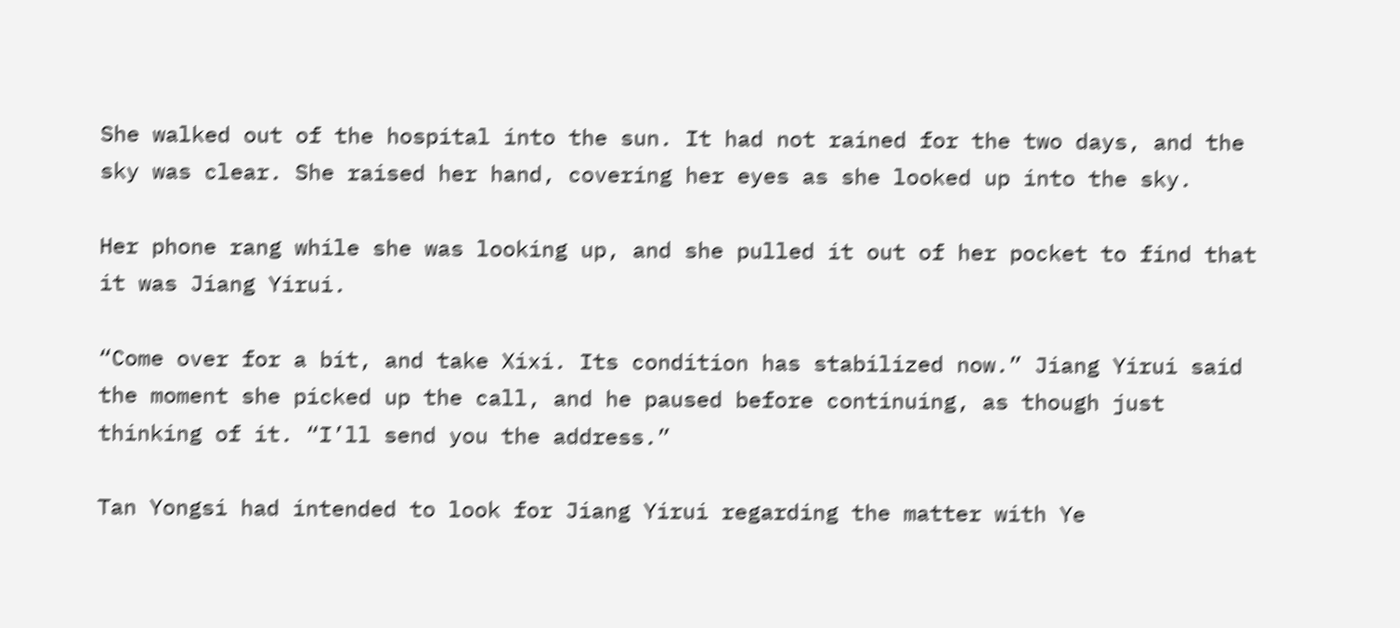She walked out of the hospital into the sun. It had not rained for the two days, and the sky was clear. She raised her hand, covering her eyes as she looked up into the sky.

Her phone rang while she was looking up, and she pulled it out of her pocket to find that it was Jiang Yirui.

“Come over for a bit, and take Xixi. Its condition has stabilized now.” Jiang Yirui said the moment she picked up the call, and he paused before continuing, as though just thinking of it. “I’ll send you the address.”

Tan Yongsi had intended to look for Jiang Yirui regarding the matter with Ye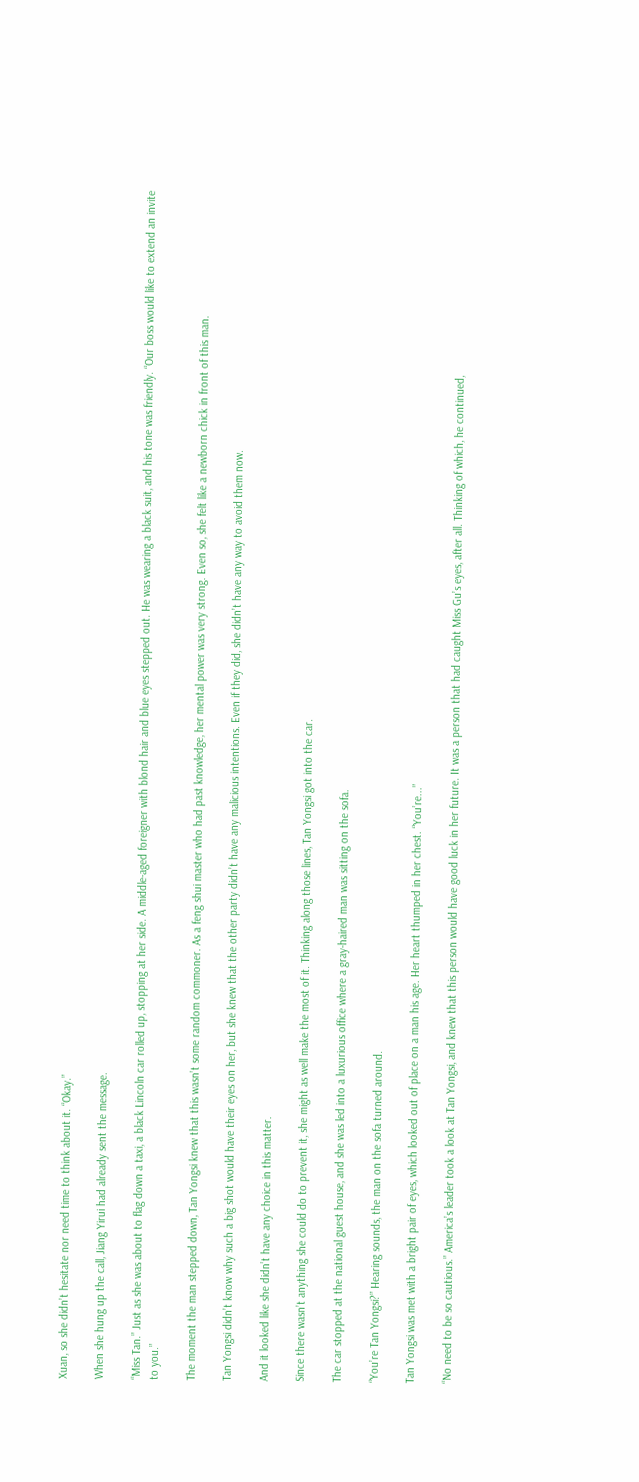Xuan, so she didn’t hesitate nor need time to think about it. “Okay.”

When she hung up the call, Jiang Yirui had already sent the message.

“Miss Tan.” Just as she was about to flag down a taxi, a black Lincoln car rolled up, stopping at her side. A middle-aged foreigner with blond hair and blue eyes stepped out. He was wearing a black suit, and his tone was friendly. “Our boss would like to extend an invite to you.”

The moment the man stepped down, Tan Yongsi knew that this wasn’t some random commoner. As a feng shui master who had past knowledge, her mental power was very strong. Even so, she felt like a newborn chick in front of this man.

Tan Yongsi didn’t know why such a big shot would have their eyes on her, but she knew that the other party didn’t have any malicious intentions. Even if they did, she didn’t have any way to avoid them now.

And it looked like she didn’t have any choice in this matter.

Since there wasn’t anything she could do to prevent it, she might as well make the most of it. Thinking along those lines, Tan Yongsi got into the car.

The car stopped at the national guest house, and she was led into a luxurious office where a gray-haired man was sitting on the sofa.

“You’re Tan Yongsi?” Hearing sounds, the man on the sofa turned around.

Tan Yongsi was met with a bright pair of eyes, which looked out of place on a man his age. Her heart thumped in her chest. “You’re...”

“No need to be so cautious.” America’s leader took a look at Tan Yongsi, and knew that this person would have good luck in her future. It was a person that had caught Miss Gu’s eyes, after all. Thinking of which, he continued,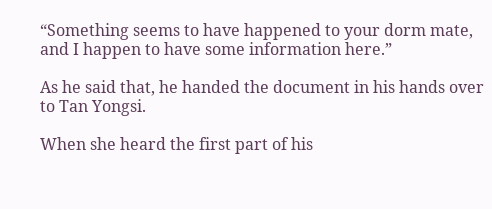“Something seems to have happened to your dorm mate, and I happen to have some information here.”

As he said that, he handed the document in his hands over to Tan Yongsi.

When she heard the first part of his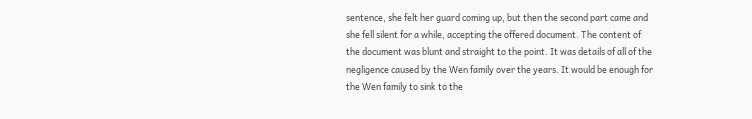sentence, she felt her guard coming up, but then the second part came and she fell silent for a while, accepting the offered document. The content of the document was blunt and straight to the point. It was details of all of the negligence caused by the Wen family over the years. It would be enough for the Wen family to sink to the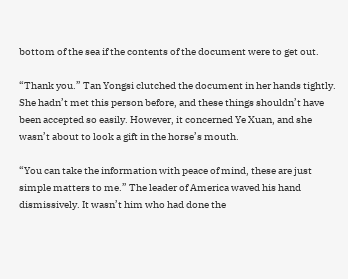bottom of the sea if the contents of the document were to get out.

“Thank you.” Tan Yongsi clutched the document in her hands tightly. She hadn’t met this person before, and these things shouldn’t have been accepted so easily. However, it concerned Ye Xuan, and she wasn’t about to look a gift in the horse’s mouth.

“You can take the information with peace of mind, these are just simple matters to me.” The leader of America waved his hand dismissively. It wasn’t him who had done the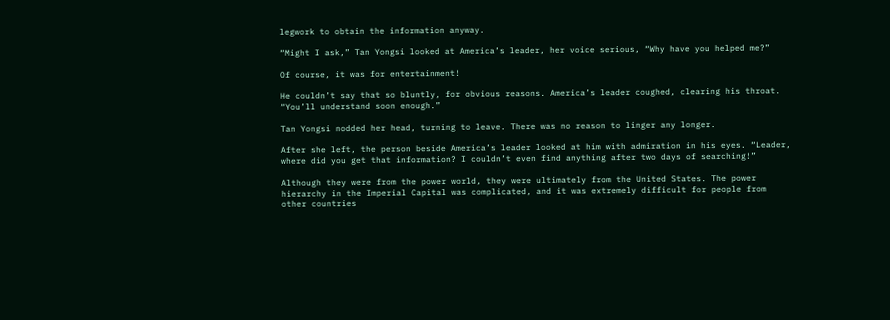legwork to obtain the information anyway.

“Might I ask,” Tan Yongsi looked at America’s leader, her voice serious, “Why have you helped me?”

Of course, it was for entertainment!

He couldn’t say that so bluntly, for obvious reasons. America’s leader coughed, clearing his throat. “You’ll understand soon enough.”

Tan Yongsi nodded her head, turning to leave. There was no reason to linger any longer.

After she left, the person beside America’s leader looked at him with admiration in his eyes. “Leader, where did you get that information? I couldn’t even find anything after two days of searching!”

Although they were from the power world, they were ultimately from the United States. The power hierarchy in the Imperial Capital was complicated, and it was extremely difficult for people from other countries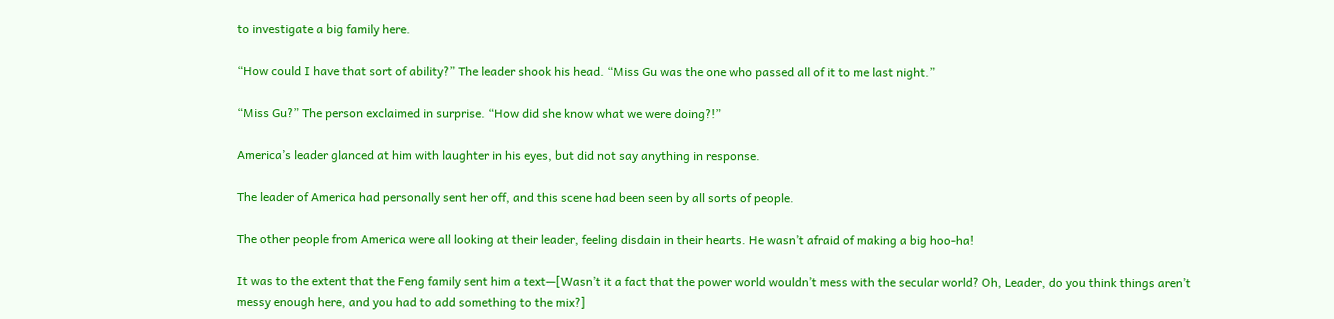to investigate a big family here.

“How could I have that sort of ability?” The leader shook his head. “Miss Gu was the one who passed all of it to me last night.”

“Miss Gu?” The person exclaimed in surprise. “How did she know what we were doing?!”

America’s leader glanced at him with laughter in his eyes, but did not say anything in response.

The leader of America had personally sent her off, and this scene had been seen by all sorts of people.

The other people from America were all looking at their leader, feeling disdain in their hearts. He wasn’t afraid of making a big hoo-ha!

It was to the extent that the Feng family sent him a text—[Wasn’t it a fact that the power world wouldn’t mess with the secular world? Oh, Leader, do you think things aren’t messy enough here, and you had to add something to the mix?]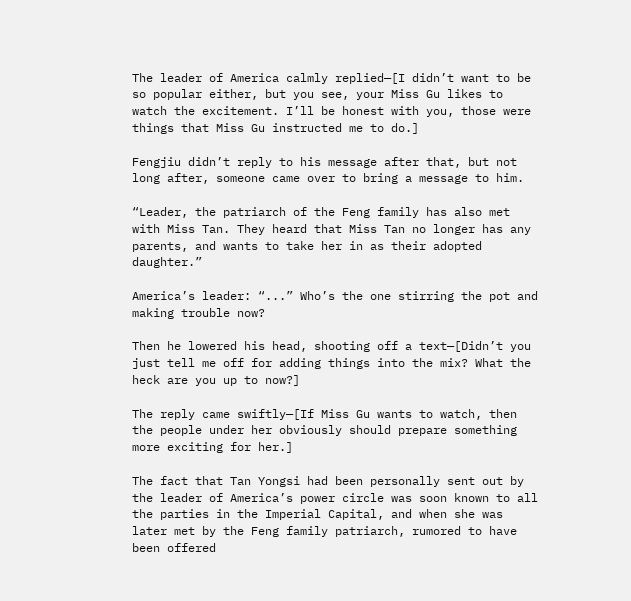The leader of America calmly replied—[I didn’t want to be so popular either, but you see, your Miss Gu likes to watch the excitement. I’ll be honest with you, those were things that Miss Gu instructed me to do.]

Fengjiu didn’t reply to his message after that, but not long after, someone came over to bring a message to him.

“Leader, the patriarch of the Feng family has also met with Miss Tan. They heard that Miss Tan no longer has any parents, and wants to take her in as their adopted daughter.”

America’s leader: “...” Who’s the one stirring the pot and making trouble now?

Then he lowered his head, shooting off a text—[Didn’t you just tell me off for adding things into the mix? What the heck are you up to now?]

The reply came swiftly—[If Miss Gu wants to watch, then the people under her obviously should prepare something more exciting for her.]

The fact that Tan Yongsi had been personally sent out by the leader of America’s power circle was soon known to all the parties in the Imperial Capital, and when she was later met by the Feng family patriarch, rumored to have been offered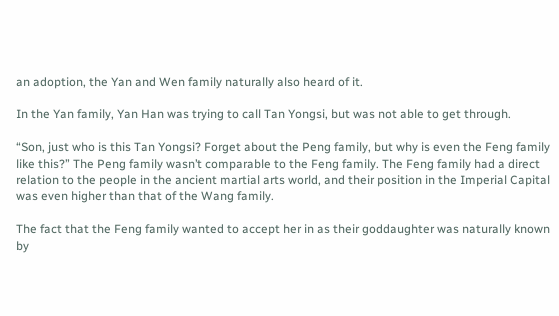an adoption, the Yan and Wen family naturally also heard of it.

In the Yan family, Yan Han was trying to call Tan Yongsi, but was not able to get through.

“Son, just who is this Tan Yongsi? Forget about the Peng family, but why is even the Feng family like this?” The Peng family wasn’t comparable to the Feng family. The Feng family had a direct relation to the people in the ancient martial arts world, and their position in the Imperial Capital was even higher than that of the Wang family.

The fact that the Feng family wanted to accept her in as their goddaughter was naturally known by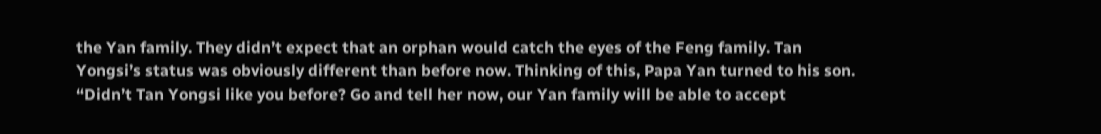the Yan family. They didn’t expect that an orphan would catch the eyes of the Feng family. Tan Yongsi’s status was obviously different than before now. Thinking of this, Papa Yan turned to his son. “Didn’t Tan Yongsi like you before? Go and tell her now, our Yan family will be able to accept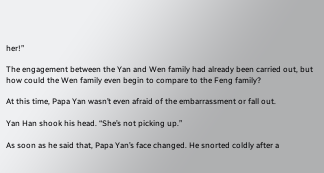her!”

The engagement between the Yan and Wen family had already been carried out, but how could the Wen family even begin to compare to the Feng family?

At this time, Papa Yan wasn’t even afraid of the embarrassment or fall out.

Yan Han shook his head. “She’s not picking up.”

As soon as he said that, Papa Yan’s face changed. He snorted coldly after a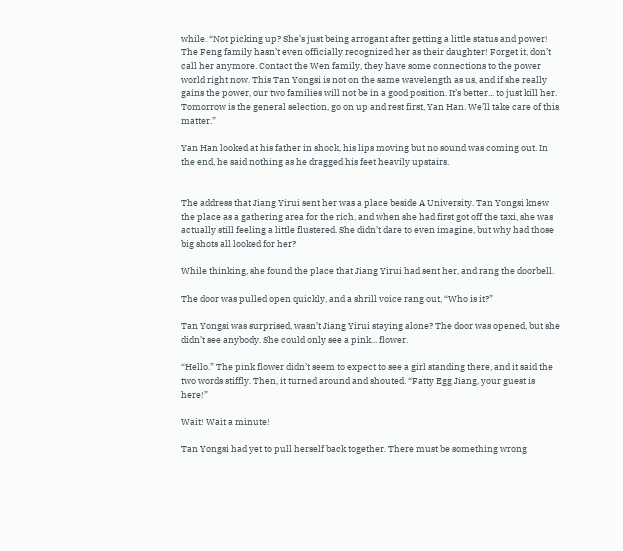while. “Not picking up? She’s just being arrogant after getting a little status and power! The Feng family hasn’t even officially recognized her as their daughter! Forget it, don’t call her anymore. Contact the Wen family, they have some connections to the power world right now. This Tan Yongsi is not on the same wavelength as us, and if she really gains the power, our two families will not be in a good position. It’s better... to just kill her. Tomorrow is the general selection, go on up and rest first, Yan Han. We’ll take care of this matter.”

Yan Han looked at his father in shock, his lips moving but no sound was coming out. In the end, he said nothing as he dragged his feet heavily upstairs.


The address that Jiang Yirui sent her was a place beside A University. Tan Yongsi knew the place as a gathering area for the rich, and when she had first got off the taxi, she was actually still feeling a little flustered. She didn’t dare to even imagine, but why had those big shots all looked for her?

While thinking, she found the place that Jiang Yirui had sent her, and rang the doorbell.

The door was pulled open quickly, and a shrill voice rang out, “Who is it?”

Tan Yongsi was surprised, wasn’t Jiang Yirui staying alone? The door was opened, but she didn’t see anybody. She could only see a pink... flower.

“Hello.” The pink flower didn’t seem to expect to see a girl standing there, and it said the two words stiffly. Then, it turned around and shouted. “Fatty Egg Jiang, your guest is here!”

Wait! Wait a minute!

Tan Yongsi had yet to pull herself back together. There must be something wrong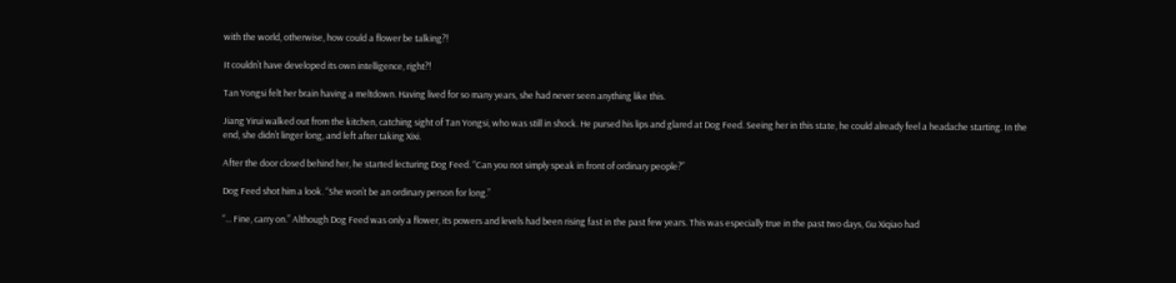with the world, otherwise, how could a flower be talking?!

It couldn’t have developed its own intelligence, right?!

Tan Yongsi felt her brain having a meltdown. Having lived for so many years, she had never seen anything like this.

Jiang Yirui walked out from the kitchen, catching sight of Tan Yongsi, who was still in shock. He pursed his lips and glared at Dog Feed. Seeing her in this state, he could already feel a headache starting. In the end, she didn’t linger long, and left after taking Xixi.

After the door closed behind her, he started lecturing Dog Feed. “Can you not simply speak in front of ordinary people?”

Dog Feed shot him a look. “She won’t be an ordinary person for long.”

“... Fine, carry on.” Although Dog Feed was only a flower, its powers and levels had been rising fast in the past few years. This was especially true in the past two days, Gu Xiqiao had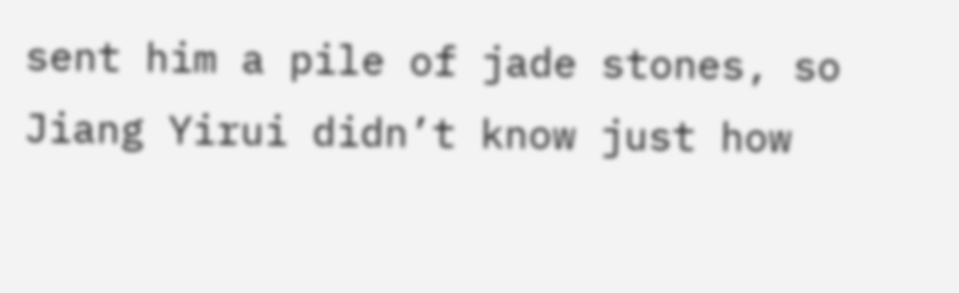sent him a pile of jade stones, so Jiang Yirui didn’t know just how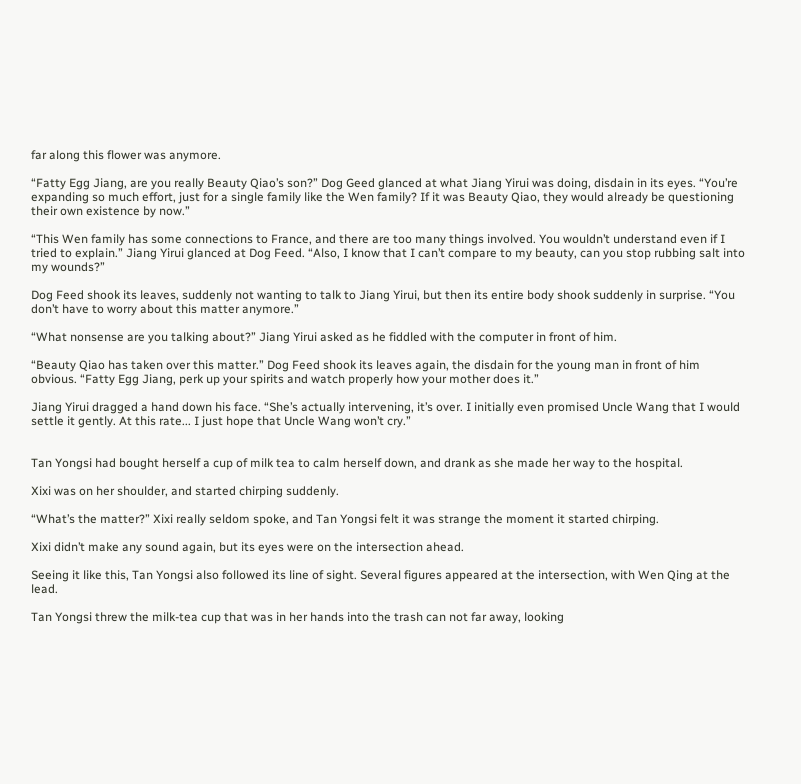far along this flower was anymore.

“Fatty Egg Jiang, are you really Beauty Qiao’s son?” Dog Geed glanced at what Jiang Yirui was doing, disdain in its eyes. “You’re expanding so much effort, just for a single family like the Wen family? If it was Beauty Qiao, they would already be questioning their own existence by now.”

“This Wen family has some connections to France, and there are too many things involved. You wouldn’t understand even if I tried to explain.” Jiang Yirui glanced at Dog Feed. “Also, I know that I can’t compare to my beauty, can you stop rubbing salt into my wounds?”

Dog Feed shook its leaves, suddenly not wanting to talk to Jiang Yirui, but then its entire body shook suddenly in surprise. “You don’t have to worry about this matter anymore.”

“What nonsense are you talking about?” Jiang Yirui asked as he fiddled with the computer in front of him.

“Beauty Qiao has taken over this matter.” Dog Feed shook its leaves again, the disdain for the young man in front of him obvious. “Fatty Egg Jiang, perk up your spirits and watch properly how your mother does it.”

Jiang Yirui dragged a hand down his face. “She’s actually intervening, it’s over. I initially even promised Uncle Wang that I would settle it gently. At this rate... I just hope that Uncle Wang won’t cry.”


Tan Yongsi had bought herself a cup of milk tea to calm herself down, and drank as she made her way to the hospital.

Xixi was on her shoulder, and started chirping suddenly.

“What’s the matter?” Xixi really seldom spoke, and Tan Yongsi felt it was strange the moment it started chirping.

Xixi didn’t make any sound again, but its eyes were on the intersection ahead.

Seeing it like this, Tan Yongsi also followed its line of sight. Several figures appeared at the intersection, with Wen Qing at the lead.

Tan Yongsi threw the milk-tea cup that was in her hands into the trash can not far away, looking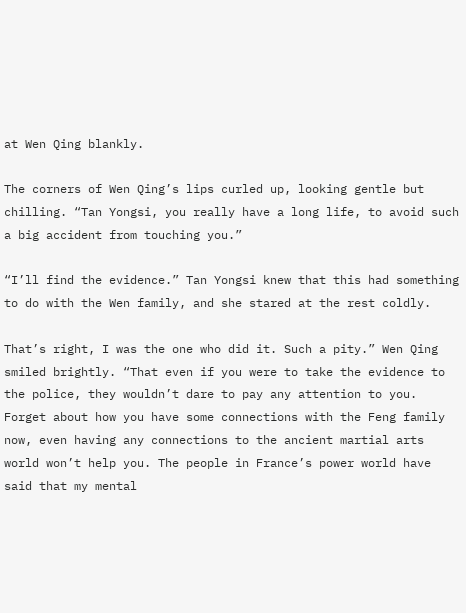at Wen Qing blankly.

The corners of Wen Qing’s lips curled up, looking gentle but chilling. “Tan Yongsi, you really have a long life, to avoid such a big accident from touching you.”

“I’ll find the evidence.” Tan Yongsi knew that this had something to do with the Wen family, and she stared at the rest coldly.

That’s right, I was the one who did it. Such a pity.” Wen Qing smiled brightly. “That even if you were to take the evidence to the police, they wouldn’t dare to pay any attention to you. Forget about how you have some connections with the Feng family now, even having any connections to the ancient martial arts world won’t help you. The people in France’s power world have said that my mental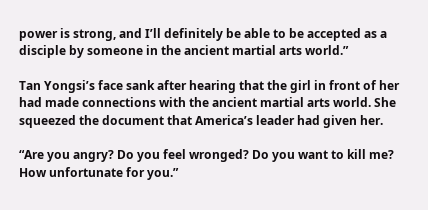power is strong, and I’ll definitely be able to be accepted as a disciple by someone in the ancient martial arts world.”

Tan Yongsi’s face sank after hearing that the girl in front of her had made connections with the ancient martial arts world. She squeezed the document that America’s leader had given her.

“Are you angry? Do you feel wronged? Do you want to kill me? How unfortunate for you.”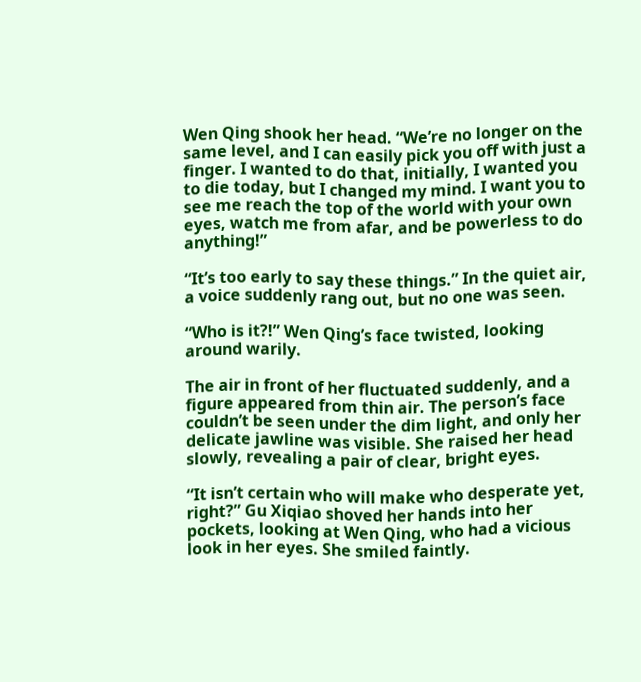Wen Qing shook her head. “We’re no longer on the same level, and I can easily pick you off with just a finger. I wanted to do that, initially, I wanted you to die today, but I changed my mind. I want you to see me reach the top of the world with your own eyes, watch me from afar, and be powerless to do anything!”

“It’s too early to say these things.” In the quiet air, a voice suddenly rang out, but no one was seen.

“Who is it?!” Wen Qing’s face twisted, looking around warily.

The air in front of her fluctuated suddenly, and a figure appeared from thin air. The person’s face couldn’t be seen under the dim light, and only her delicate jawline was visible. She raised her head slowly, revealing a pair of clear, bright eyes.

“It isn’t certain who will make who desperate yet, right?” Gu Xiqiao shoved her hands into her pockets, looking at Wen Qing, who had a vicious look in her eyes. She smiled faintly.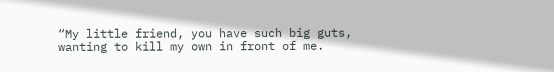“My little friend, you have such big guts, wanting to kill my own in front of me.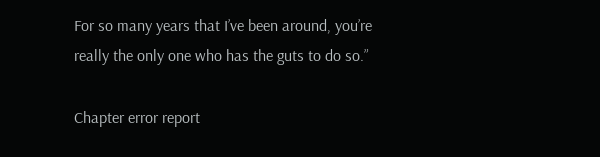For so many years that I’ve been around, you’re really the only one who has the guts to do so.”

Chapter error report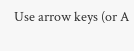Use arrow keys (or A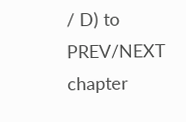/ D) to PREV/NEXT chapter